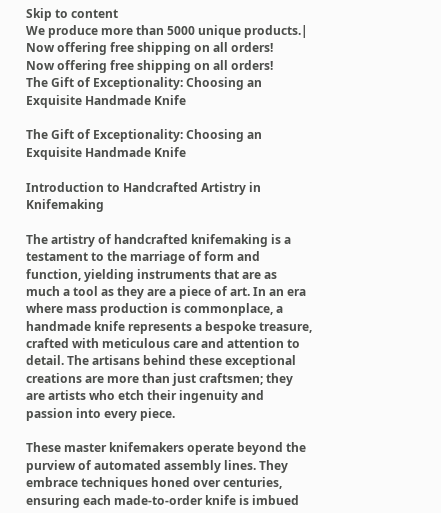Skip to content
We produce more than 5000 unique products.| Now offering free shipping on all orders!
Now offering free shipping on all orders!
The Gift of Exceptionality: Choosing an Exquisite Handmade Knife

The Gift of Exceptionality: Choosing an Exquisite Handmade Knife

Introduction to Handcrafted Artistry in Knifemaking

The artistry of handcrafted knifemaking is a testament to the marriage of form and function, yielding instruments that are as much a tool as they are a piece of art. In an era where mass production is commonplace, a handmade knife represents a bespoke treasure, crafted with meticulous care and attention to detail. The artisans behind these exceptional creations are more than just craftsmen; they are artists who etch their ingenuity and passion into every piece.

These master knifemakers operate beyond the purview of automated assembly lines. They embrace techniques honed over centuries, ensuring each made-to-order knife is imbued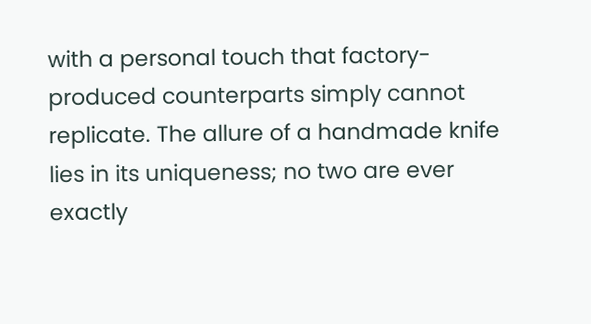with a personal touch that factory-produced counterparts simply cannot replicate. The allure of a handmade knife lies in its uniqueness; no two are ever exactly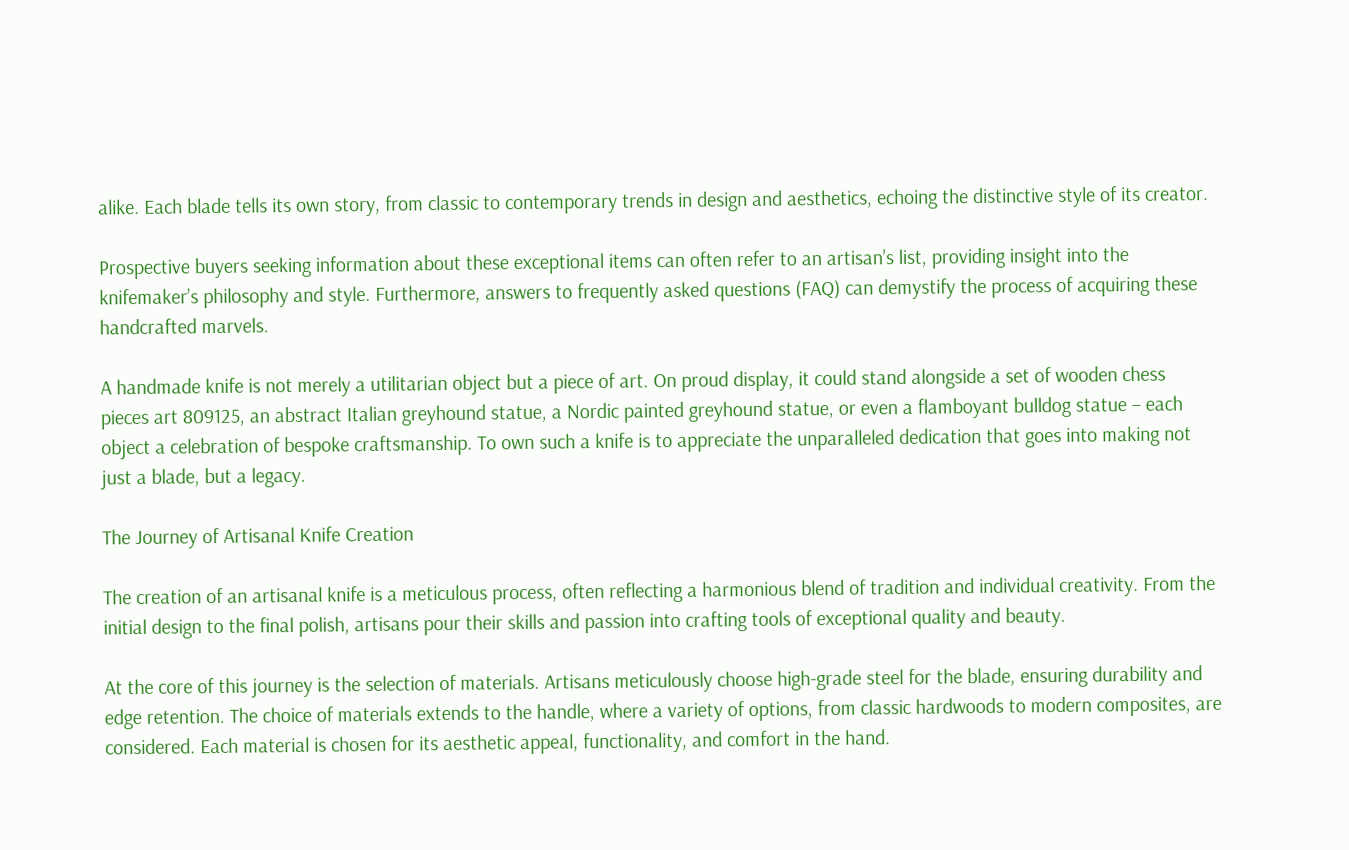alike. Each blade tells its own story, from classic to contemporary trends in design and aesthetics, echoing the distinctive style of its creator.

Prospective buyers seeking information about these exceptional items can often refer to an artisan’s list, providing insight into the knifemaker’s philosophy and style. Furthermore, answers to frequently asked questions (FAQ) can demystify the process of acquiring these handcrafted marvels.

A handmade knife is not merely a utilitarian object but a piece of art. On proud display, it could stand alongside a set of wooden chess pieces art 809125, an abstract Italian greyhound statue, a Nordic painted greyhound statue, or even a flamboyant bulldog statue – each object a celebration of bespoke craftsmanship. To own such a knife is to appreciate the unparalleled dedication that goes into making not just a blade, but a legacy.

The Journey of Artisanal Knife Creation

The creation of an artisanal knife is a meticulous process, often reflecting a harmonious blend of tradition and individual creativity. From the initial design to the final polish, artisans pour their skills and passion into crafting tools of exceptional quality and beauty.

At the core of this journey is the selection of materials. Artisans meticulously choose high-grade steel for the blade, ensuring durability and edge retention. The choice of materials extends to the handle, where a variety of options, from classic hardwoods to modern composites, are considered. Each material is chosen for its aesthetic appeal, functionality, and comfort in the hand.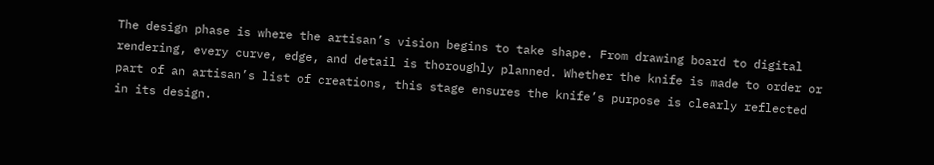The design phase is where the artisan’s vision begins to take shape. From drawing board to digital rendering, every curve, edge, and detail is thoroughly planned. Whether the knife is made to order or part of an artisan’s list of creations, this stage ensures the knife’s purpose is clearly reflected in its design.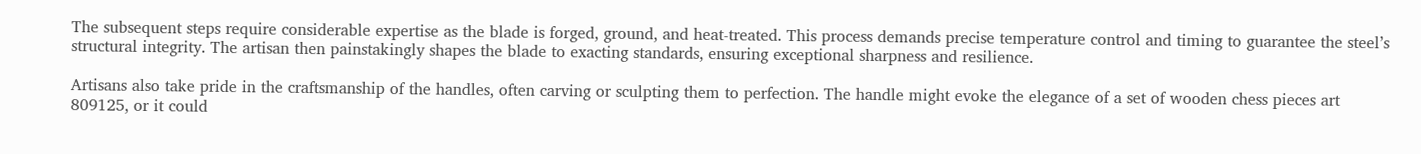The subsequent steps require considerable expertise as the blade is forged, ground, and heat-treated. This process demands precise temperature control and timing to guarantee the steel’s structural integrity. The artisan then painstakingly shapes the blade to exacting standards, ensuring exceptional sharpness and resilience.

Artisans also take pride in the craftsmanship of the handles, often carving or sculpting them to perfection. The handle might evoke the elegance of a set of wooden chess pieces art 809125, or it could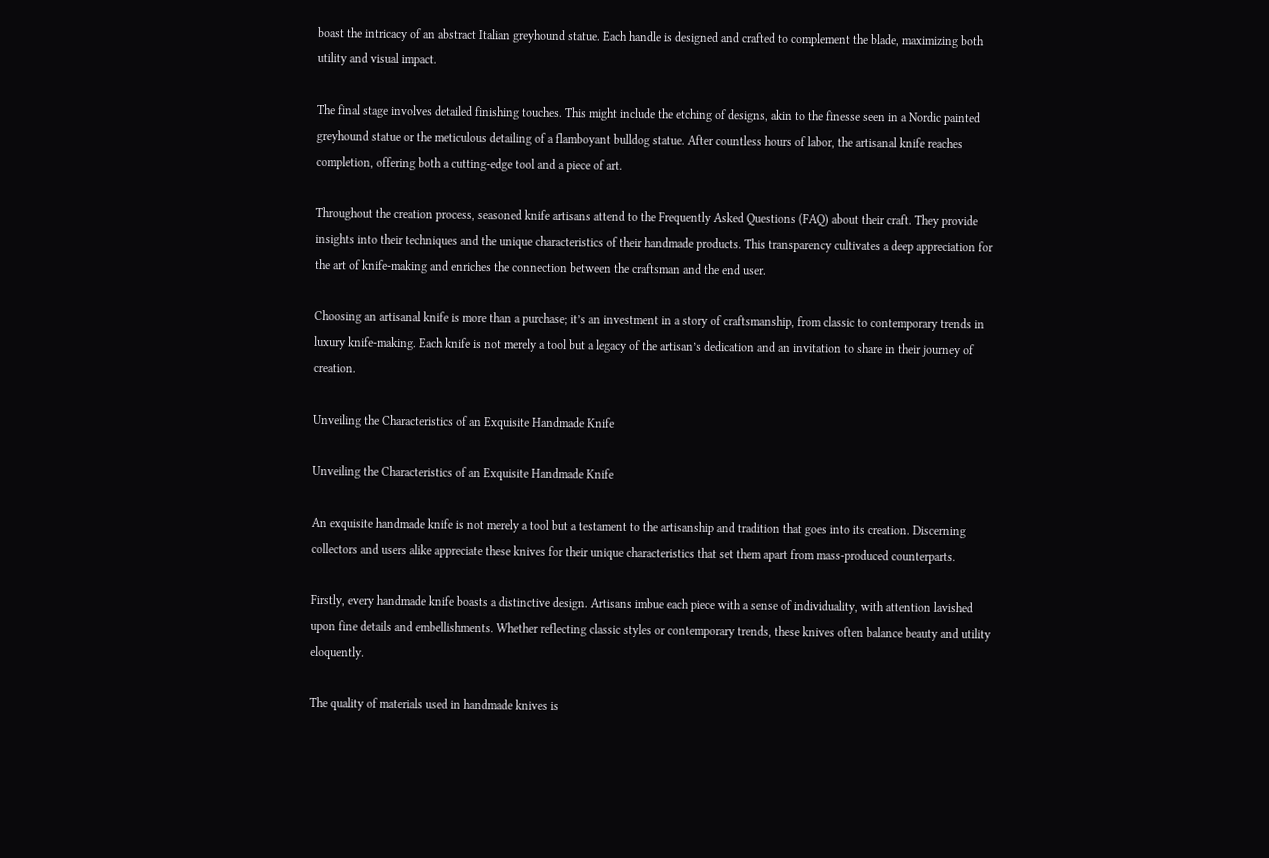boast the intricacy of an abstract Italian greyhound statue. Each handle is designed and crafted to complement the blade, maximizing both utility and visual impact.

The final stage involves detailed finishing touches. This might include the etching of designs, akin to the finesse seen in a Nordic painted greyhound statue or the meticulous detailing of a flamboyant bulldog statue. After countless hours of labor, the artisanal knife reaches completion, offering both a cutting-edge tool and a piece of art.

Throughout the creation process, seasoned knife artisans attend to the Frequently Asked Questions (FAQ) about their craft. They provide insights into their techniques and the unique characteristics of their handmade products. This transparency cultivates a deep appreciation for the art of knife-making and enriches the connection between the craftsman and the end user.

Choosing an artisanal knife is more than a purchase; it’s an investment in a story of craftsmanship, from classic to contemporary trends in luxury knife-making. Each knife is not merely a tool but a legacy of the artisan’s dedication and an invitation to share in their journey of creation.

Unveiling the Characteristics of an Exquisite Handmade Knife

Unveiling the Characteristics of an Exquisite Handmade Knife

An exquisite handmade knife is not merely a tool but a testament to the artisanship and tradition that goes into its creation. Discerning collectors and users alike appreciate these knives for their unique characteristics that set them apart from mass-produced counterparts.

Firstly, every handmade knife boasts a distinctive design. Artisans imbue each piece with a sense of individuality, with attention lavished upon fine details and embellishments. Whether reflecting classic styles or contemporary trends, these knives often balance beauty and utility eloquently.

The quality of materials used in handmade knives is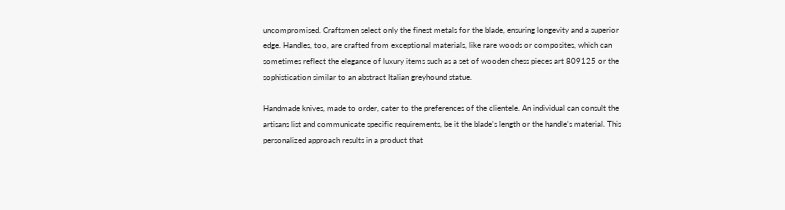uncompromised. Craftsmen select only the finest metals for the blade, ensuring longevity and a superior edge. Handles, too, are crafted from exceptional materials, like rare woods or composites, which can sometimes reflect the elegance of luxury items such as a set of wooden chess pieces art 809125 or the sophistication similar to an abstract Italian greyhound statue.

Handmade knives, made to order, cater to the preferences of the clientele. An individual can consult the artisans list and communicate specific requirements, be it the blade’s length or the handle’s material. This personalized approach results in a product that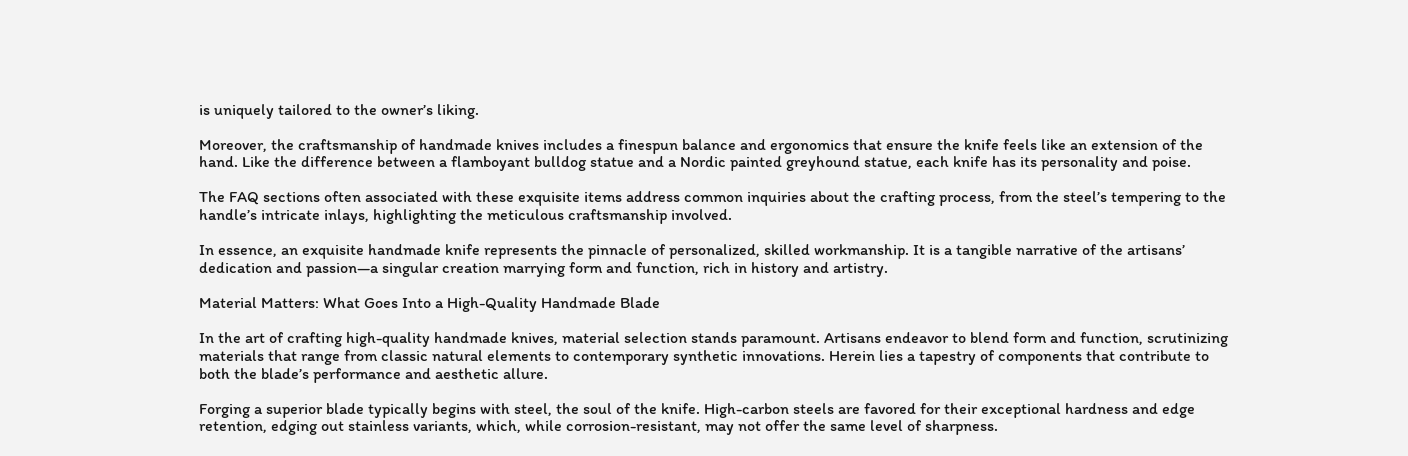is uniquely tailored to the owner’s liking.

Moreover, the craftsmanship of handmade knives includes a finespun balance and ergonomics that ensure the knife feels like an extension of the hand. Like the difference between a flamboyant bulldog statue and a Nordic painted greyhound statue, each knife has its personality and poise.

The FAQ sections often associated with these exquisite items address common inquiries about the crafting process, from the steel’s tempering to the handle’s intricate inlays, highlighting the meticulous craftsmanship involved.

In essence, an exquisite handmade knife represents the pinnacle of personalized, skilled workmanship. It is a tangible narrative of the artisans’ dedication and passion—a singular creation marrying form and function, rich in history and artistry.

Material Matters: What Goes Into a High-Quality Handmade Blade

In the art of crafting high-quality handmade knives, material selection stands paramount. Artisans endeavor to blend form and function, scrutinizing materials that range from classic natural elements to contemporary synthetic innovations. Herein lies a tapestry of components that contribute to both the blade’s performance and aesthetic allure.

Forging a superior blade typically begins with steel, the soul of the knife. High-carbon steels are favored for their exceptional hardness and edge retention, edging out stainless variants, which, while corrosion-resistant, may not offer the same level of sharpness.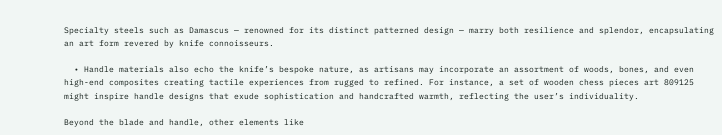Specialty steels such as Damascus — renowned for its distinct patterned design — marry both resilience and splendor, encapsulating an art form revered by knife connoisseurs.

  • Handle materials also echo the knife’s bespoke nature, as artisans may incorporate an assortment of woods, bones, and even high-end composites creating tactile experiences from rugged to refined. For instance, a set of wooden chess pieces art 809125 might inspire handle designs that exude sophistication and handcrafted warmth, reflecting the user’s individuality.

Beyond the blade and handle, other elements like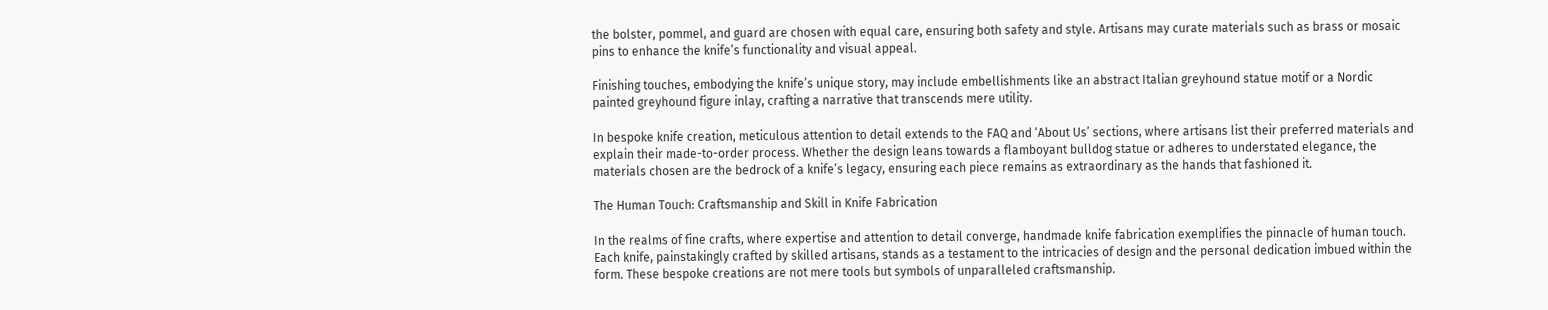the bolster, pommel, and guard are chosen with equal care, ensuring both safety and style. Artisans may curate materials such as brass or mosaic pins to enhance the knife’s functionality and visual appeal.

Finishing touches, embodying the knife’s unique story, may include embellishments like an abstract Italian greyhound statue motif or a Nordic painted greyhound figure inlay, crafting a narrative that transcends mere utility.

In bespoke knife creation, meticulous attention to detail extends to the FAQ and ‘About Us’ sections, where artisans list their preferred materials and explain their made-to-order process. Whether the design leans towards a flamboyant bulldog statue or adheres to understated elegance, the materials chosen are the bedrock of a knife’s legacy, ensuring each piece remains as extraordinary as the hands that fashioned it.

The Human Touch: Craftsmanship and Skill in Knife Fabrication

In the realms of fine crafts, where expertise and attention to detail converge, handmade knife fabrication exemplifies the pinnacle of human touch. Each knife, painstakingly crafted by skilled artisans, stands as a testament to the intricacies of design and the personal dedication imbued within the form. These bespoke creations are not mere tools but symbols of unparalleled craftsmanship.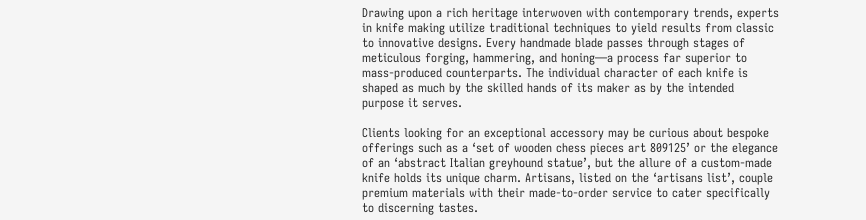Drawing upon a rich heritage interwoven with contemporary trends, experts in knife making utilize traditional techniques to yield results from classic to innovative designs. Every handmade blade passes through stages of meticulous forging, hammering, and honing—a process far superior to mass-produced counterparts. The individual character of each knife is shaped as much by the skilled hands of its maker as by the intended purpose it serves.

Clients looking for an exceptional accessory may be curious about bespoke offerings such as a ‘set of wooden chess pieces art 809125’ or the elegance of an ‘abstract Italian greyhound statue’, but the allure of a custom-made knife holds its unique charm. Artisans, listed on the ‘artisans list’, couple premium materials with their made-to-order service to cater specifically to discerning tastes.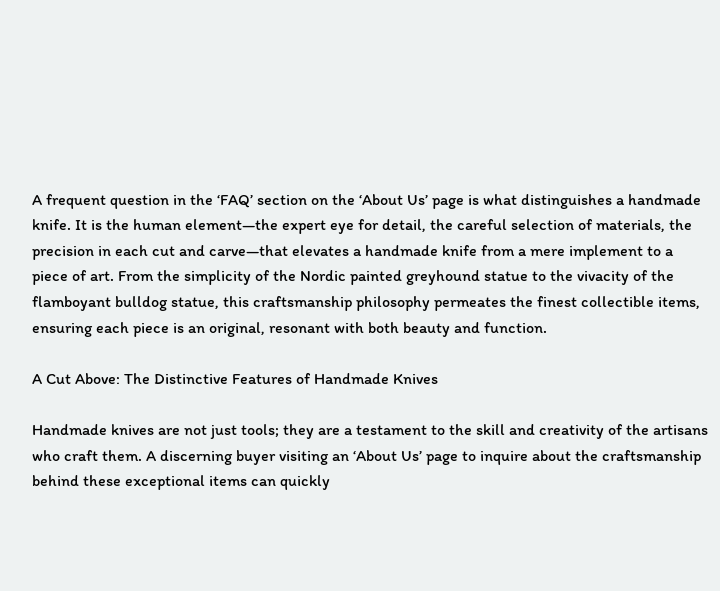A frequent question in the ‘FAQ’ section on the ‘About Us’ page is what distinguishes a handmade knife. It is the human element—the expert eye for detail, the careful selection of materials, the precision in each cut and carve—that elevates a handmade knife from a mere implement to a piece of art. From the simplicity of the Nordic painted greyhound statue to the vivacity of the flamboyant bulldog statue, this craftsmanship philosophy permeates the finest collectible items, ensuring each piece is an original, resonant with both beauty and function.

A Cut Above: The Distinctive Features of Handmade Knives

Handmade knives are not just tools; they are a testament to the skill and creativity of the artisans who craft them. A discerning buyer visiting an ‘About Us’ page to inquire about the craftsmanship behind these exceptional items can quickly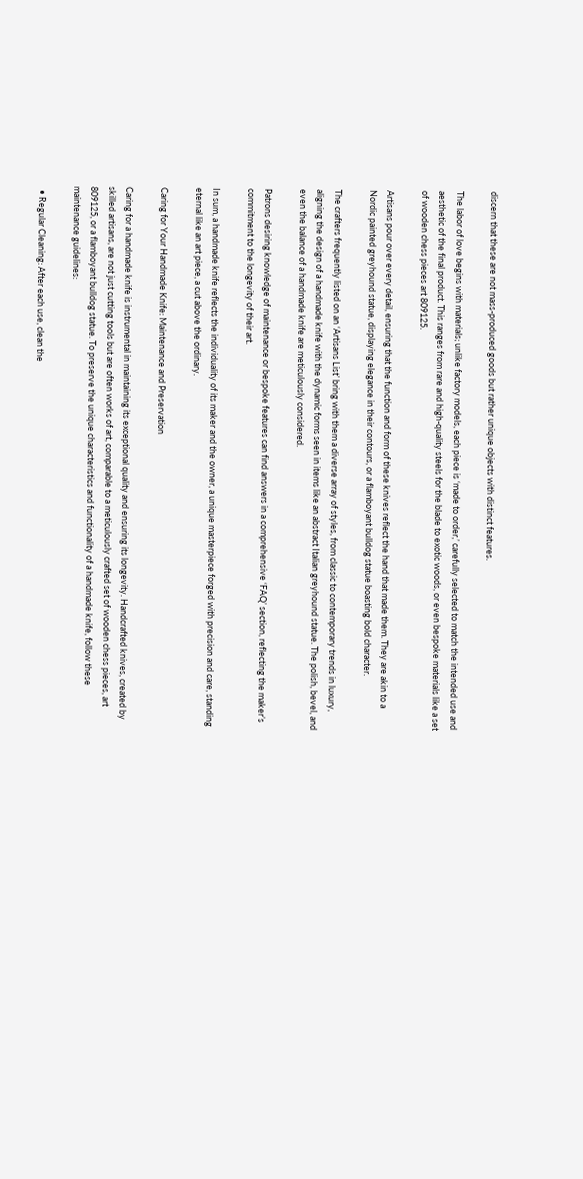discern that these are not mass-produced goods but rather unique objects with distinct features.

The labor of love begins with materials; unlike factory models, each piece is ‘made to order,’ carefully selected to match the intended use and aesthetic of the final product. This ranges from rare and high-quality steels for the blade to exotic woods, or even bespoke materials like a set of wooden chess pieces art 809125.

Artisans pour over every detail, ensuring that the function and form of these knives reflect the hand that made them. They are akin to a Nordic painted greyhound statue, displaying elegance in their contours, or a flamboyant bulldog statue boasting bold character.

The crafters frequently listed on an ‘Artisans List’ bring with them a diverse array of styles, from classic to contemporary trends in luxury, aligning the design of a handmade knife with the dynamic forms seen in items like an abstract Italian greyhound statue. The polish, bevel, and even the balance of a handmade knife are meticulously considered.

Patrons desiring knowledge of maintenance or bespoke features can find answers in a comprehensive ‘FAQ’ section, reflecting the maker’s commitment to the longevity of their art.

In sum, a handmade knife reflects the individuality of its maker and the owner, a unique masterpiece forged with precision and care, standing eternal like an art piece, a cut above the ordinary.

Caring for Your Handmade Knife: Maintenance and Preservation

Caring for a handmade knife is instrumental in maintaining its exceptional quality and ensuring its longevity. Handcrafted knives, created by skilled artisans, are not just cutting tools but are often works of art, comparable to a meticulously crafted set of wooden chess pieces, art 809125, or a flamboyant bulldog statue. To preserve the unique characteristics and functionality of a handmade knife, follow these maintenance guidelines:

  • Regular Cleaning: After each use, clean the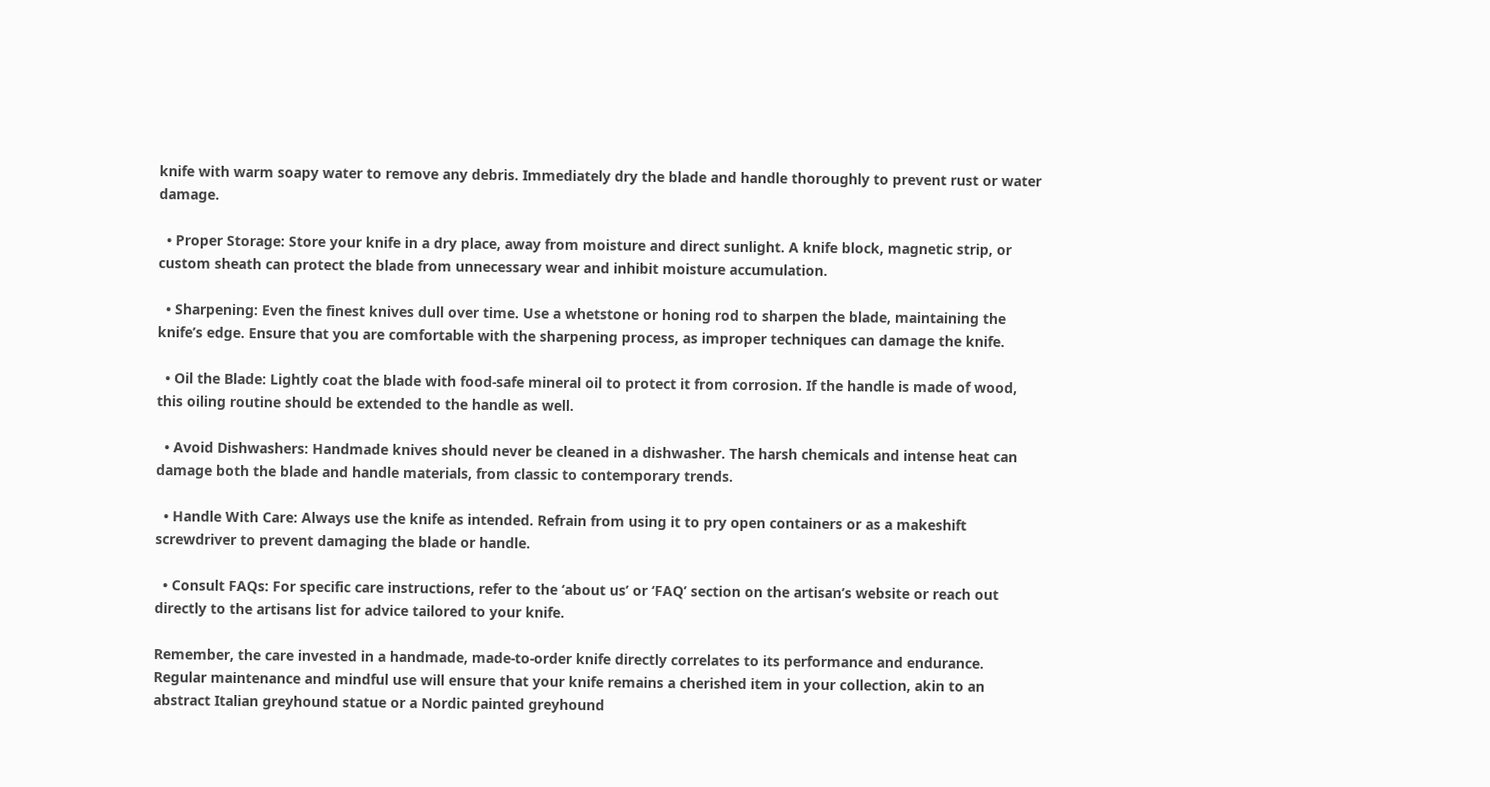knife with warm soapy water to remove any debris. Immediately dry the blade and handle thoroughly to prevent rust or water damage.

  • Proper Storage: Store your knife in a dry place, away from moisture and direct sunlight. A knife block, magnetic strip, or custom sheath can protect the blade from unnecessary wear and inhibit moisture accumulation.

  • Sharpening: Even the finest knives dull over time. Use a whetstone or honing rod to sharpen the blade, maintaining the knife’s edge. Ensure that you are comfortable with the sharpening process, as improper techniques can damage the knife.

  • Oil the Blade: Lightly coat the blade with food-safe mineral oil to protect it from corrosion. If the handle is made of wood, this oiling routine should be extended to the handle as well.

  • Avoid Dishwashers: Handmade knives should never be cleaned in a dishwasher. The harsh chemicals and intense heat can damage both the blade and handle materials, from classic to contemporary trends.

  • Handle With Care: Always use the knife as intended. Refrain from using it to pry open containers or as a makeshift screwdriver to prevent damaging the blade or handle.

  • Consult FAQs: For specific care instructions, refer to the ‘about us’ or ‘FAQ’ section on the artisan’s website or reach out directly to the artisans list for advice tailored to your knife.

Remember, the care invested in a handmade, made-to-order knife directly correlates to its performance and endurance. Regular maintenance and mindful use will ensure that your knife remains a cherished item in your collection, akin to an abstract Italian greyhound statue or a Nordic painted greyhound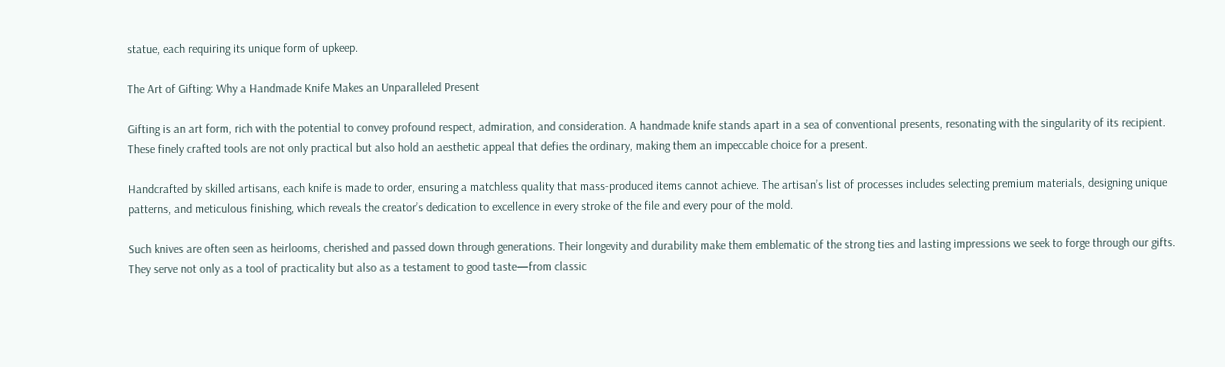statue, each requiring its unique form of upkeep.

The Art of Gifting: Why a Handmade Knife Makes an Unparalleled Present

Gifting is an art form, rich with the potential to convey profound respect, admiration, and consideration. A handmade knife stands apart in a sea of conventional presents, resonating with the singularity of its recipient. These finely crafted tools are not only practical but also hold an aesthetic appeal that defies the ordinary, making them an impeccable choice for a present.

Handcrafted by skilled artisans, each knife is made to order, ensuring a matchless quality that mass-produced items cannot achieve. The artisan’s list of processes includes selecting premium materials, designing unique patterns, and meticulous finishing, which reveals the creator’s dedication to excellence in every stroke of the file and every pour of the mold.

Such knives are often seen as heirlooms, cherished and passed down through generations. Their longevity and durability make them emblematic of the strong ties and lasting impressions we seek to forge through our gifts. They serve not only as a tool of practicality but also as a testament to good taste—from classic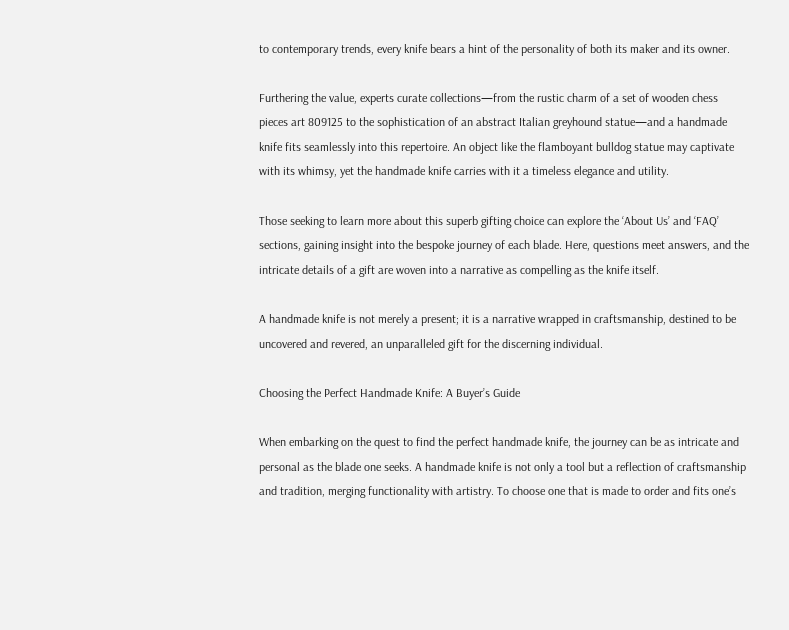to contemporary trends, every knife bears a hint of the personality of both its maker and its owner.

Furthering the value, experts curate collections—from the rustic charm of a set of wooden chess pieces art 809125 to the sophistication of an abstract Italian greyhound statue—and a handmade knife fits seamlessly into this repertoire. An object like the flamboyant bulldog statue may captivate with its whimsy, yet the handmade knife carries with it a timeless elegance and utility.

Those seeking to learn more about this superb gifting choice can explore the ‘About Us’ and ‘FAQ’ sections, gaining insight into the bespoke journey of each blade. Here, questions meet answers, and the intricate details of a gift are woven into a narrative as compelling as the knife itself.

A handmade knife is not merely a present; it is a narrative wrapped in craftsmanship, destined to be uncovered and revered, an unparalleled gift for the discerning individual.

Choosing the Perfect Handmade Knife: A Buyer’s Guide

When embarking on the quest to find the perfect handmade knife, the journey can be as intricate and personal as the blade one seeks. A handmade knife is not only a tool but a reflection of craftsmanship and tradition, merging functionality with artistry. To choose one that is made to order and fits one’s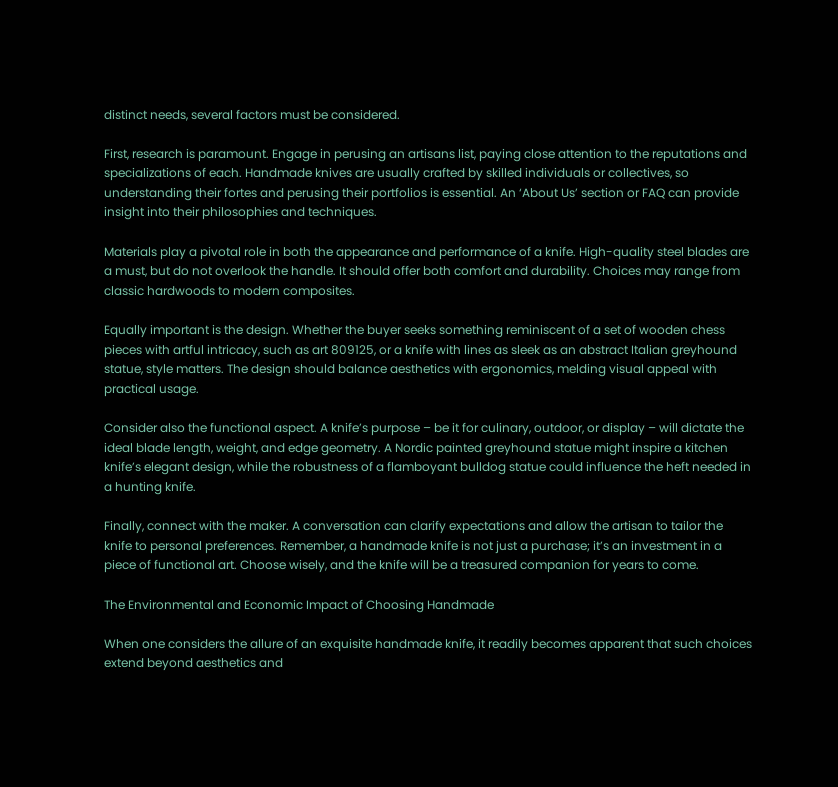distinct needs, several factors must be considered.

First, research is paramount. Engage in perusing an artisans list, paying close attention to the reputations and specializations of each. Handmade knives are usually crafted by skilled individuals or collectives, so understanding their fortes and perusing their portfolios is essential. An ‘About Us’ section or FAQ can provide insight into their philosophies and techniques.

Materials play a pivotal role in both the appearance and performance of a knife. High-quality steel blades are a must, but do not overlook the handle. It should offer both comfort and durability. Choices may range from classic hardwoods to modern composites.

Equally important is the design. Whether the buyer seeks something reminiscent of a set of wooden chess pieces with artful intricacy, such as art 809125, or a knife with lines as sleek as an abstract Italian greyhound statue, style matters. The design should balance aesthetics with ergonomics, melding visual appeal with practical usage.

Consider also the functional aspect. A knife’s purpose – be it for culinary, outdoor, or display – will dictate the ideal blade length, weight, and edge geometry. A Nordic painted greyhound statue might inspire a kitchen knife’s elegant design, while the robustness of a flamboyant bulldog statue could influence the heft needed in a hunting knife.

Finally, connect with the maker. A conversation can clarify expectations and allow the artisan to tailor the knife to personal preferences. Remember, a handmade knife is not just a purchase; it’s an investment in a piece of functional art. Choose wisely, and the knife will be a treasured companion for years to come.

The Environmental and Economic Impact of Choosing Handmade

When one considers the allure of an exquisite handmade knife, it readily becomes apparent that such choices extend beyond aesthetics and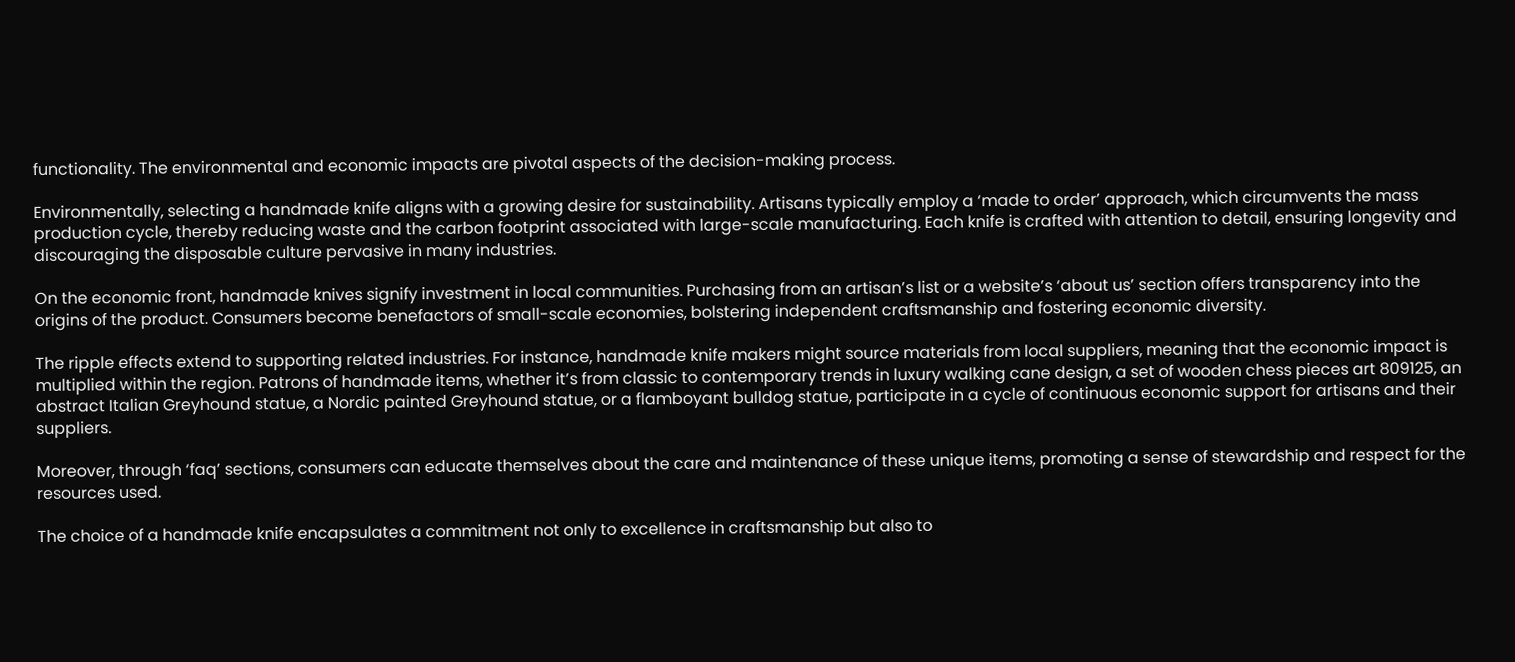functionality. The environmental and economic impacts are pivotal aspects of the decision-making process.

Environmentally, selecting a handmade knife aligns with a growing desire for sustainability. Artisans typically employ a ‘made to order’ approach, which circumvents the mass production cycle, thereby reducing waste and the carbon footprint associated with large-scale manufacturing. Each knife is crafted with attention to detail, ensuring longevity and discouraging the disposable culture pervasive in many industries.

On the economic front, handmade knives signify investment in local communities. Purchasing from an artisan’s list or a website’s ‘about us’ section offers transparency into the origins of the product. Consumers become benefactors of small-scale economies, bolstering independent craftsmanship and fostering economic diversity.

The ripple effects extend to supporting related industries. For instance, handmade knife makers might source materials from local suppliers, meaning that the economic impact is multiplied within the region. Patrons of handmade items, whether it’s from classic to contemporary trends in luxury walking cane design, a set of wooden chess pieces art 809125, an abstract Italian Greyhound statue, a Nordic painted Greyhound statue, or a flamboyant bulldog statue, participate in a cycle of continuous economic support for artisans and their suppliers.

Moreover, through ‘faq’ sections, consumers can educate themselves about the care and maintenance of these unique items, promoting a sense of stewardship and respect for the resources used.

The choice of a handmade knife encapsulates a commitment not only to excellence in craftsmanship but also to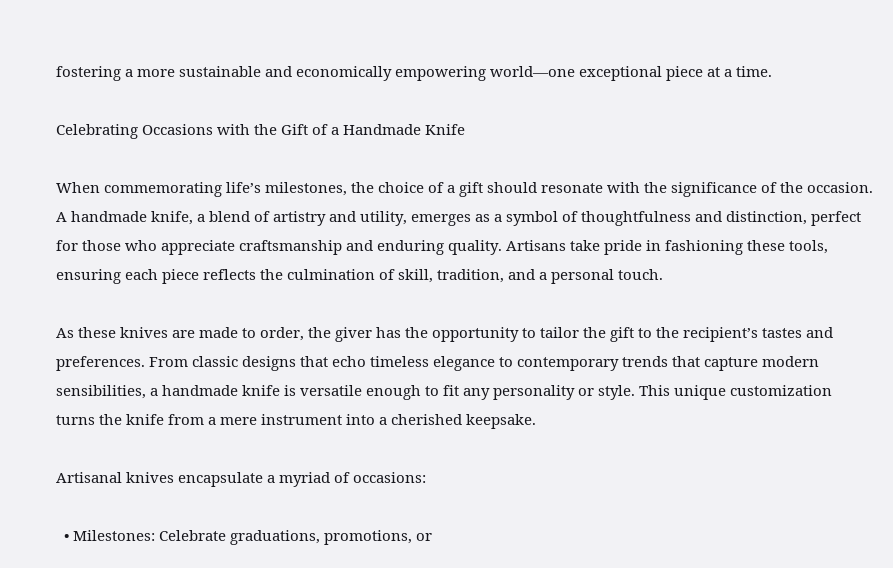fostering a more sustainable and economically empowering world—one exceptional piece at a time.

Celebrating Occasions with the Gift of a Handmade Knife

When commemorating life’s milestones, the choice of a gift should resonate with the significance of the occasion. A handmade knife, a blend of artistry and utility, emerges as a symbol of thoughtfulness and distinction, perfect for those who appreciate craftsmanship and enduring quality. Artisans take pride in fashioning these tools, ensuring each piece reflects the culmination of skill, tradition, and a personal touch.

As these knives are made to order, the giver has the opportunity to tailor the gift to the recipient’s tastes and preferences. From classic designs that echo timeless elegance to contemporary trends that capture modern sensibilities, a handmade knife is versatile enough to fit any personality or style. This unique customization turns the knife from a mere instrument into a cherished keepsake.

Artisanal knives encapsulate a myriad of occasions:

  • Milestones: Celebrate graduations, promotions, or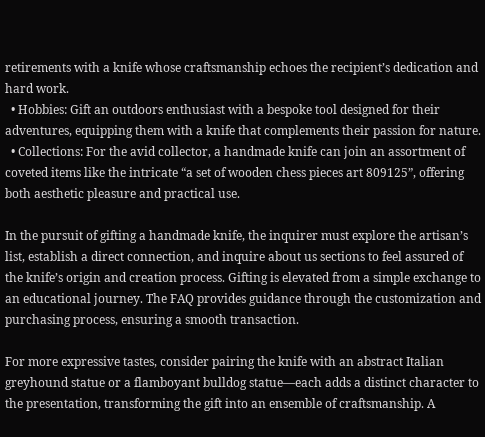retirements with a knife whose craftsmanship echoes the recipient’s dedication and hard work.
  • Hobbies: Gift an outdoors enthusiast with a bespoke tool designed for their adventures, equipping them with a knife that complements their passion for nature.
  • Collections: For the avid collector, a handmade knife can join an assortment of coveted items like the intricate “a set of wooden chess pieces art 809125”, offering both aesthetic pleasure and practical use.

In the pursuit of gifting a handmade knife, the inquirer must explore the artisan’s list, establish a direct connection, and inquire about us sections to feel assured of the knife’s origin and creation process. Gifting is elevated from a simple exchange to an educational journey. The FAQ provides guidance through the customization and purchasing process, ensuring a smooth transaction.

For more expressive tastes, consider pairing the knife with an abstract Italian greyhound statue or a flamboyant bulldog statue—each adds a distinct character to the presentation, transforming the gift into an ensemble of craftsmanship. A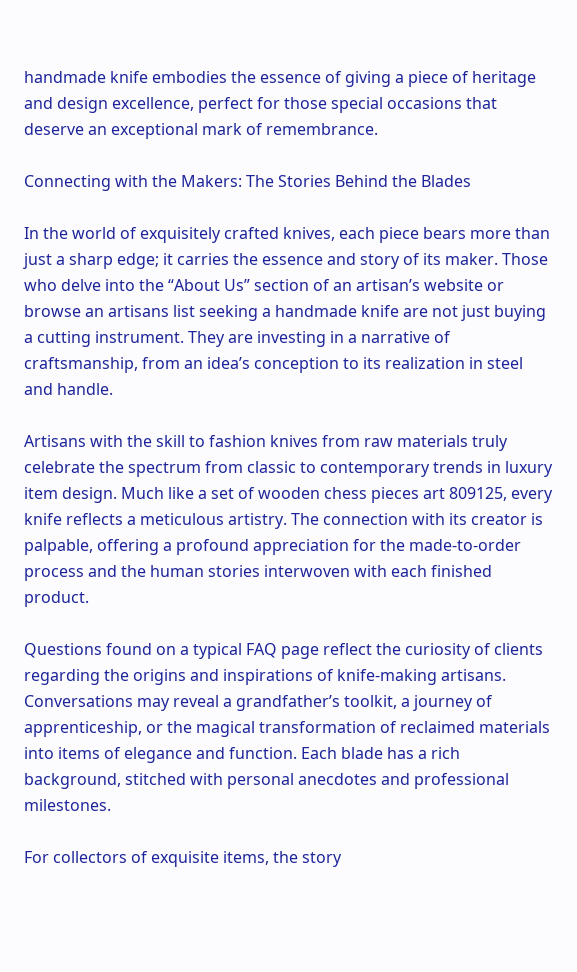handmade knife embodies the essence of giving a piece of heritage and design excellence, perfect for those special occasions that deserve an exceptional mark of remembrance.

Connecting with the Makers: The Stories Behind the Blades

In the world of exquisitely crafted knives, each piece bears more than just a sharp edge; it carries the essence and story of its maker. Those who delve into the “About Us” section of an artisan’s website or browse an artisans list seeking a handmade knife are not just buying a cutting instrument. They are investing in a narrative of craftsmanship, from an idea’s conception to its realization in steel and handle.

Artisans with the skill to fashion knives from raw materials truly celebrate the spectrum from classic to contemporary trends in luxury item design. Much like a set of wooden chess pieces art 809125, every knife reflects a meticulous artistry. The connection with its creator is palpable, offering a profound appreciation for the made-to-order process and the human stories interwoven with each finished product.

Questions found on a typical FAQ page reflect the curiosity of clients regarding the origins and inspirations of knife-making artisans. Conversations may reveal a grandfather’s toolkit, a journey of apprenticeship, or the magical transformation of reclaimed materials into items of elegance and function. Each blade has a rich background, stitched with personal anecdotes and professional milestones.

For collectors of exquisite items, the story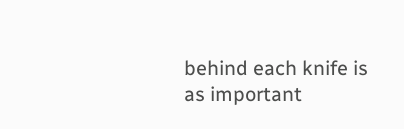behind each knife is as important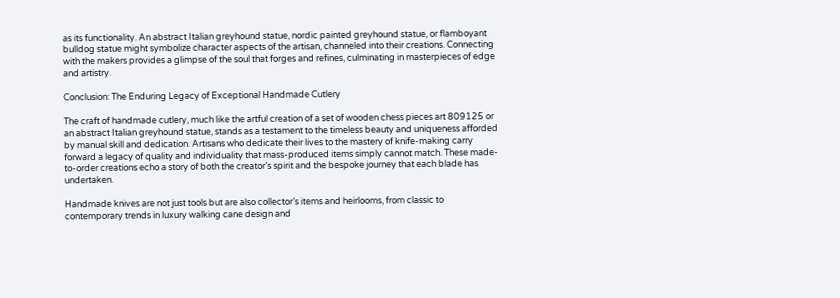as its functionality. An abstract Italian greyhound statue, nordic painted greyhound statue, or flamboyant bulldog statue might symbolize character aspects of the artisan, channeled into their creations. Connecting with the makers provides a glimpse of the soul that forges and refines, culminating in masterpieces of edge and artistry.

Conclusion: The Enduring Legacy of Exceptional Handmade Cutlery

The craft of handmade cutlery, much like the artful creation of a set of wooden chess pieces art 809125 or an abstract Italian greyhound statue, stands as a testament to the timeless beauty and uniqueness afforded by manual skill and dedication. Artisans who dedicate their lives to the mastery of knife-making carry forward a legacy of quality and individuality that mass-produced items simply cannot match. These made-to-order creations echo a story of both the creator’s spirit and the bespoke journey that each blade has undertaken.

Handmade knives are not just tools but are also collector’s items and heirlooms, from classic to contemporary trends in luxury walking cane design and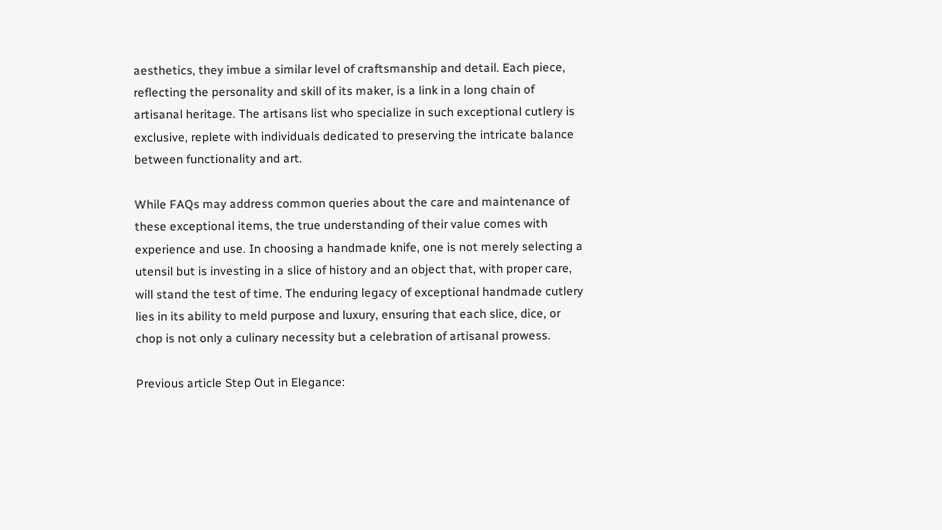aesthetics, they imbue a similar level of craftsmanship and detail. Each piece, reflecting the personality and skill of its maker, is a link in a long chain of artisanal heritage. The artisans list who specialize in such exceptional cutlery is exclusive, replete with individuals dedicated to preserving the intricate balance between functionality and art.

While FAQs may address common queries about the care and maintenance of these exceptional items, the true understanding of their value comes with experience and use. In choosing a handmade knife, one is not merely selecting a utensil but is investing in a slice of history and an object that, with proper care, will stand the test of time. The enduring legacy of exceptional handmade cutlery lies in its ability to meld purpose and luxury, ensuring that each slice, dice, or chop is not only a culinary necessity but a celebration of artisanal prowess.

Previous article Step Out in Elegance: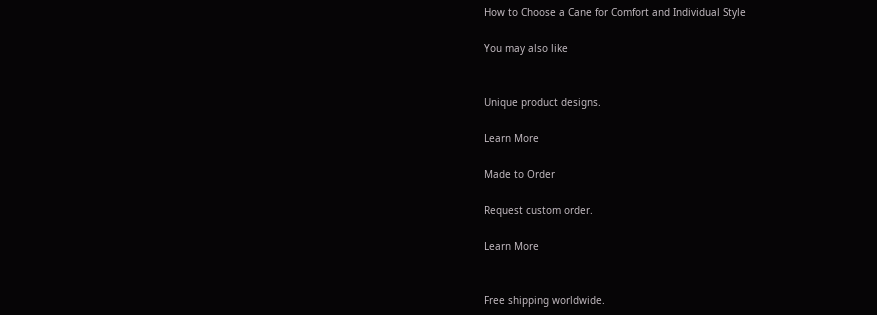How to Choose a Cane for Comfort and Individual Style

You may also like


Unique product designs.

Learn More

Made to Order

Request custom order.

Learn More


Free shipping worldwide.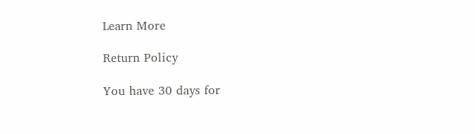Learn More

Return Policy

You have 30 days for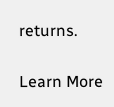returns.

Learn More